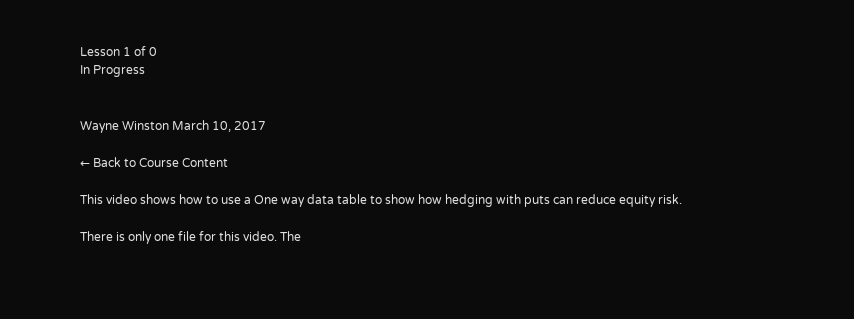Lesson 1 of 0
In Progress


Wayne Winston March 10, 2017

← Back to Course Content

This video shows how to use a One way data table to show how hedging with puts can reduce equity risk.

There is only one file for this video. The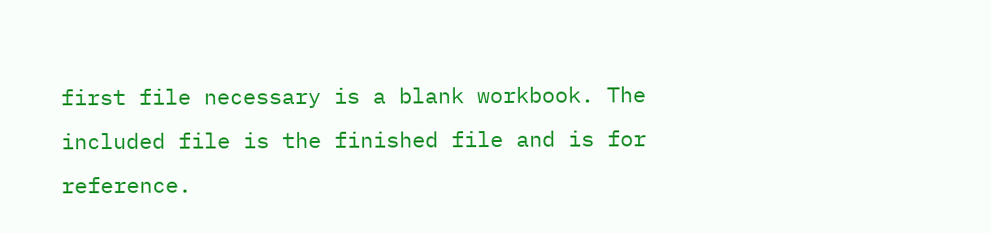first file necessary is a blank workbook. The included file is the finished file and is for reference.